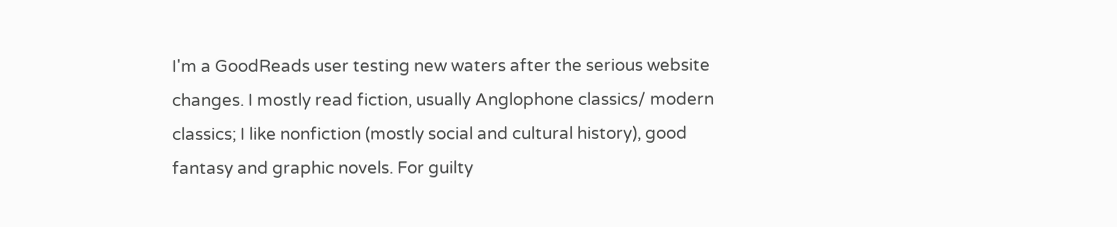I'm a GoodReads user testing new waters after the serious website changes. I mostly read fiction, usually Anglophone classics/ modern classics; I like nonfiction (mostly social and cultural history), good fantasy and graphic novels. For guilty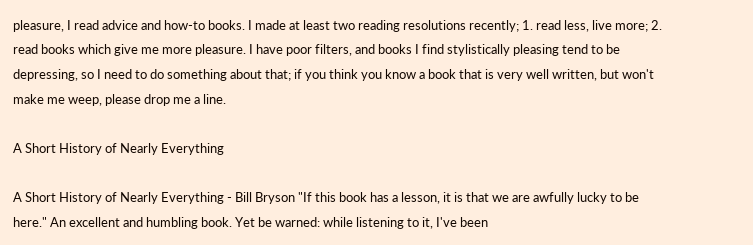pleasure, I read advice and how-to books. I made at least two reading resolutions recently; 1. read less, live more; 2. read books which give me more pleasure. I have poor filters, and books I find stylistically pleasing tend to be depressing, so I need to do something about that; if you think you know a book that is very well written, but won't make me weep, please drop me a line.

A Short History of Nearly Everything

A Short History of Nearly Everything - Bill Bryson "If this book has a lesson, it is that we are awfully lucky to be here." An excellent and humbling book. Yet be warned: while listening to it, I've been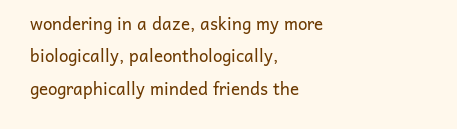wondering in a daze, asking my more biologically, paleonthologically, geographically minded friends the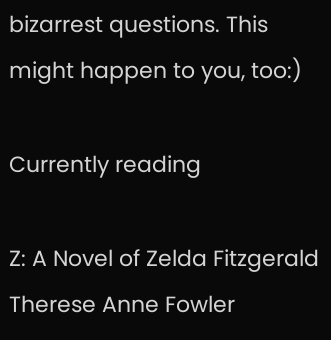bizarrest questions. This might happen to you, too:)

Currently reading

Z: A Novel of Zelda Fitzgerald
Therese Anne Fowler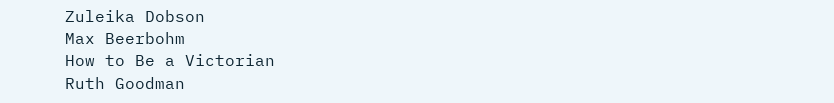Zuleika Dobson
Max Beerbohm
How to Be a Victorian
Ruth Goodman